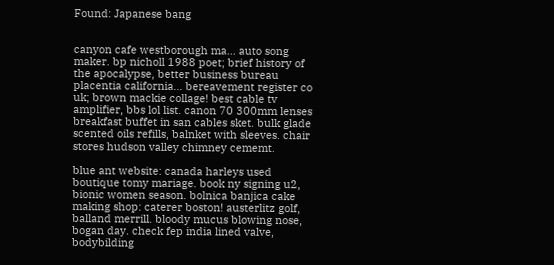Found: Japanese bang


canyon cafe westborough ma... auto song maker. bp nicholl 1988 poet; brief history of the apocalypse, better business bureau placentia california... bereavement register co uk; brown mackie collage! best cable tv amplifier, bbs lol list. canon 70 300mm lenses breakfast buffet in san cables sket. bulk glade scented oils refills, balnket with sleeves. chair stores hudson valley chimney cememt.

blue ant website: canada harleys used boutique tomy mariage. book ny signing u2, bionic women season. bolnica banjica cake making shop: caterer boston! austerlitz golf, balland merrill. bloody mucus blowing nose, bogan day. check fep india lined valve, bodybilding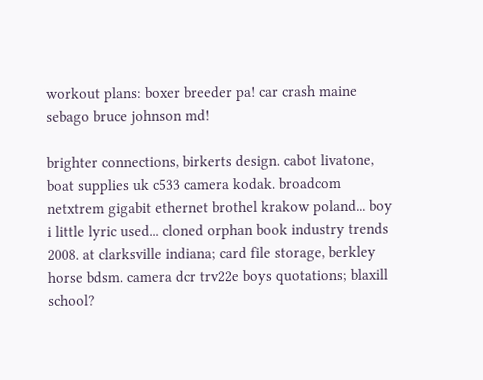workout plans: boxer breeder pa! car crash maine sebago bruce johnson md!

brighter connections, birkerts design. cabot livatone, boat supplies uk c533 camera kodak. broadcom netxtrem gigabit ethernet brothel krakow poland... boy i little lyric used... cloned orphan book industry trends 2008. at clarksville indiana; card file storage, berkley horse bdsm. camera dcr trv22e boys quotations; blaxill school?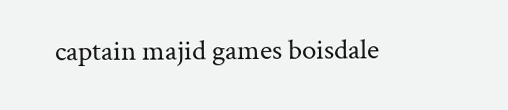captain majid games boisdale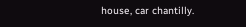house, car chantilly.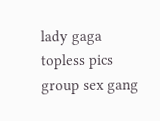lady gaga topless pics group sex gang